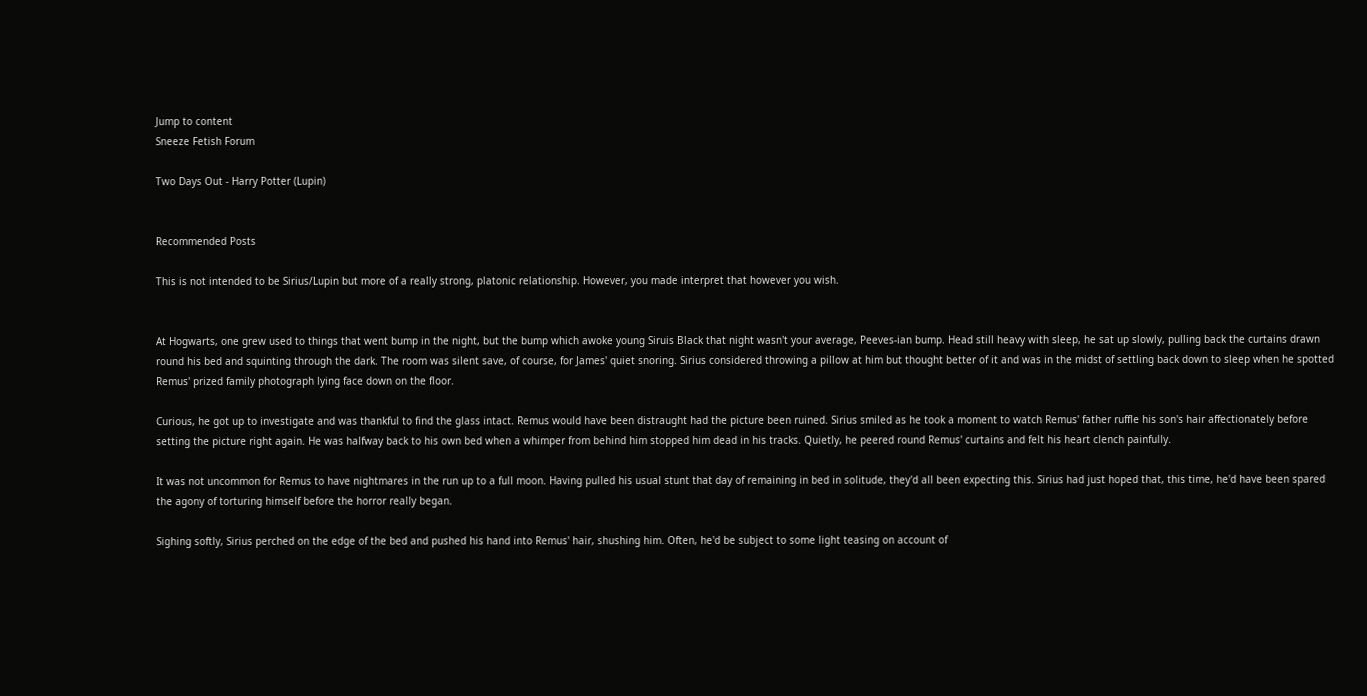Jump to content
Sneeze Fetish Forum

Two Days Out - Harry Potter (Lupin)


Recommended Posts

This is not intended to be Sirius/Lupin but more of a really strong, platonic relationship. However, you made interpret that however you wish.


At Hogwarts, one grew used to things that went bump in the night, but the bump which awoke young Siruis Black that night wasn't your average, Peeves-ian bump. Head still heavy with sleep, he sat up slowly, pulling back the curtains drawn round his bed and squinting through the dark. The room was silent save, of course, for James' quiet snoring. Sirius considered throwing a pillow at him but thought better of it and was in the midst of settling back down to sleep when he spotted Remus' prized family photograph lying face down on the floor.

Curious, he got up to investigate and was thankful to find the glass intact. Remus would have been distraught had the picture been ruined. Sirius smiled as he took a moment to watch Remus' father ruffle his son's hair affectionately before setting the picture right again. He was halfway back to his own bed when a whimper from behind him stopped him dead in his tracks. Quietly, he peered round Remus' curtains and felt his heart clench painfully.

It was not uncommon for Remus to have nightmares in the run up to a full moon. Having pulled his usual stunt that day of remaining in bed in solitude, they'd all been expecting this. Sirius had just hoped that, this time, he'd have been spared the agony of torturing himself before the horror really began.

Sighing softly, Sirius perched on the edge of the bed and pushed his hand into Remus' hair, shushing him. Often, he'd be subject to some light teasing on account of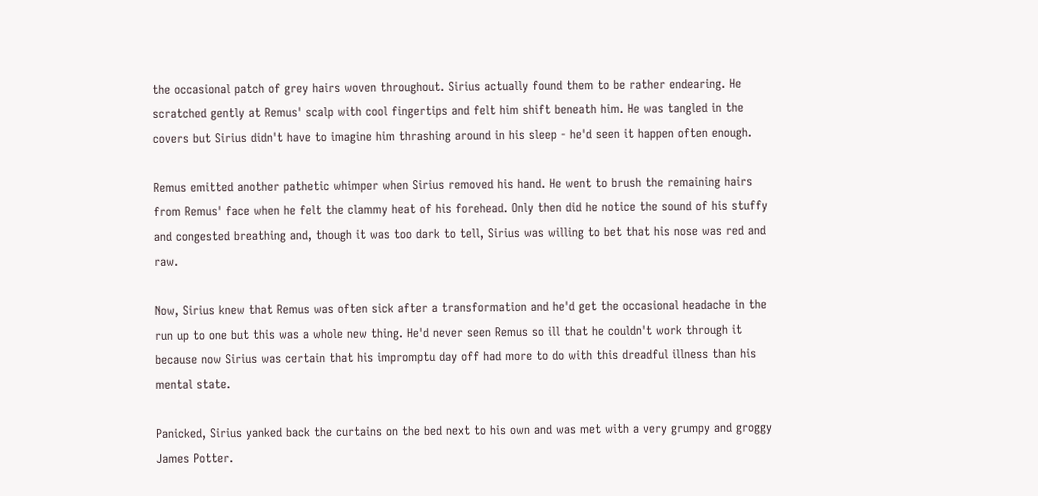the occasional patch of grey hairs woven throughout. Sirius actually found them to be rather endearing. He scratched gently at Remus' scalp with cool fingertips and felt him shift beneath him. He was tangled in the covers but Sirius didn't have to imagine him thrashing around in his sleep - he'd seen it happen often enough.

Remus emitted another pathetic whimper when Sirius removed his hand. He went to brush the remaining hairs from Remus' face when he felt the clammy heat of his forehead. Only then did he notice the sound of his stuffy and congested breathing and, though it was too dark to tell, Sirius was willing to bet that his nose was red and raw.

Now, Sirius knew that Remus was often sick after a transformation and he'd get the occasional headache in the run up to one but this was a whole new thing. He'd never seen Remus so ill that he couldn't work through it because now Sirius was certain that his impromptu day off had more to do with this dreadful illness than his mental state.

Panicked, Sirius yanked back the curtains on the bed next to his own and was met with a very grumpy and groggy James Potter.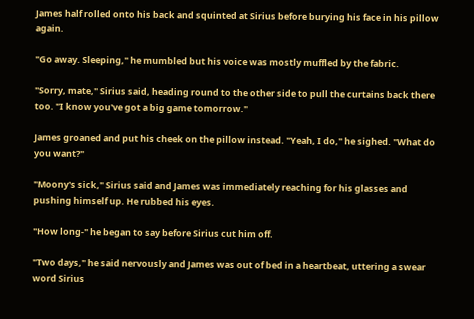James half rolled onto his back and squinted at Sirius before burying his face in his pillow again.

"Go away. Sleeping," he mumbled but his voice was mostly muffled by the fabric.

"Sorry, mate," Sirius said, heading round to the other side to pull the curtains back there too. "I know you've got a big game tomorrow."

James groaned and put his cheek on the pillow instead. "Yeah, I do," he sighed. "What do you want?"

"Moony's sick," Sirius said and James was immediately reaching for his glasses and pushing himself up. He rubbed his eyes.

"How long-" he began to say before Sirius cut him off.

"Two days," he said nervously and James was out of bed in a heartbeat, uttering a swear word Sirius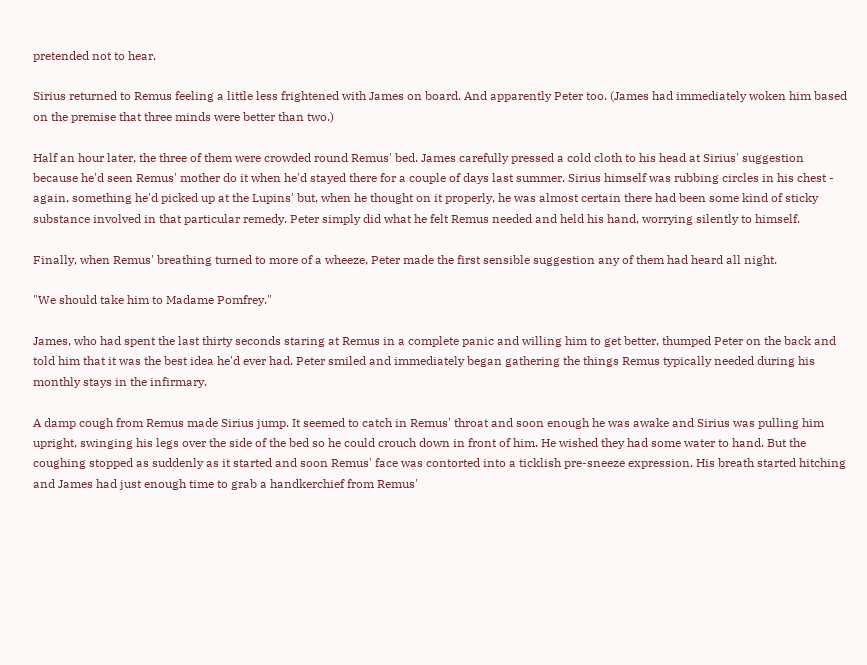pretended not to hear.

Sirius returned to Remus feeling a little less frightened with James on board. And apparently Peter too. (James had immediately woken him based on the premise that three minds were better than two.)

Half an hour later, the three of them were crowded round Remus' bed. James carefully pressed a cold cloth to his head at Sirius' suggestion because he'd seen Remus' mother do it when he'd stayed there for a couple of days last summer. Sirius himself was rubbing circles in his chest - again, something he'd picked up at the Lupins' but, when he thought on it properly, he was almost certain there had been some kind of sticky substance involved in that particular remedy. Peter simply did what he felt Remus needed and held his hand, worrying silently to himself.

Finally, when Remus' breathing turned to more of a wheeze, Peter made the first sensible suggestion any of them had heard all night.

"We should take him to Madame Pomfrey."

James, who had spent the last thirty seconds staring at Remus in a complete panic and willing him to get better, thumped Peter on the back and told him that it was the best idea he'd ever had. Peter smiled and immediately began gathering the things Remus typically needed during his monthly stays in the infirmary.

A damp cough from Remus made Sirius jump. It seemed to catch in Remus' throat and soon enough he was awake and Sirius was pulling him upright, swinging his legs over the side of the bed so he could crouch down in front of him. He wished they had some water to hand. But the coughing stopped as suddenly as it started and soon Remus' face was contorted into a ticklish pre-sneeze expression. His breath started hitching and James had just enough time to grab a handkerchief from Remus'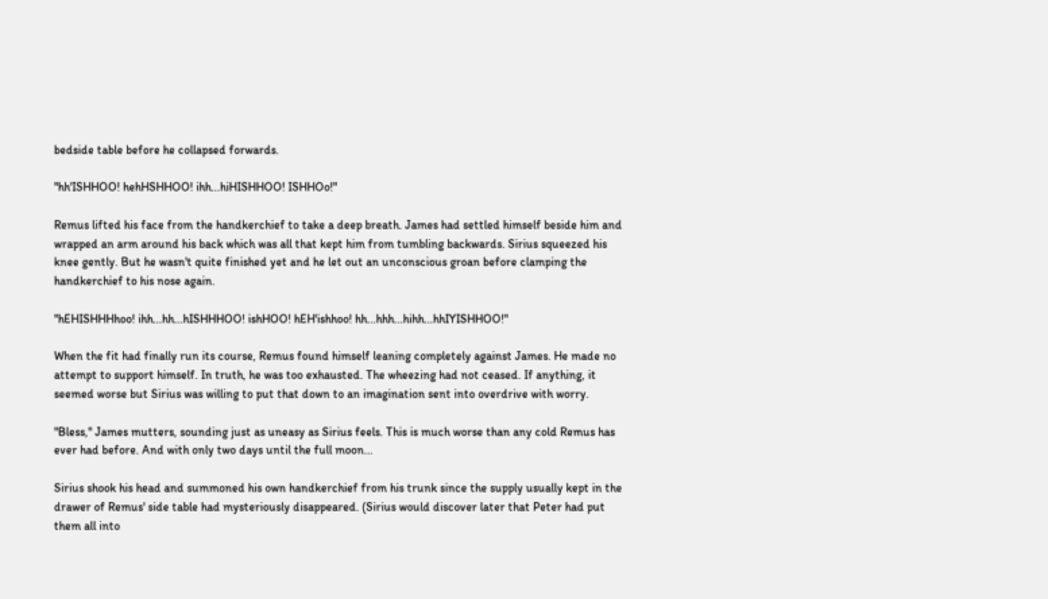bedside table before he collapsed forwards.

"hh'ISHHOO! hehHSHHOO! ihh...hiHISHHOO! ISHHOo!"

Remus lifted his face from the handkerchief to take a deep breath. James had settled himself beside him and wrapped an arm around his back which was all that kept him from tumbling backwards. Sirius squeezed his knee gently. But he wasn't quite finished yet and he let out an unconscious groan before clamping the handkerchief to his nose again.

"hEHISHHHhoo! ihh...hh...hISHHHOO! ishHOO! hEH'ishhoo! hh...hhh...hihh...hhIYISHHOO!"

When the fit had finally run its course, Remus found himself leaning completely against James. He made no attempt to support himself. In truth, he was too exhausted. The wheezing had not ceased. If anything, it seemed worse but Sirius was willing to put that down to an imagination sent into overdrive with worry.

"Bless," James mutters, sounding just as uneasy as Sirius feels. This is much worse than any cold Remus has ever had before. And with only two days until the full moon...

Sirius shook his head and summoned his own handkerchief from his trunk since the supply usually kept in the drawer of Remus' side table had mysteriously disappeared. (Sirius would discover later that Peter had put them all into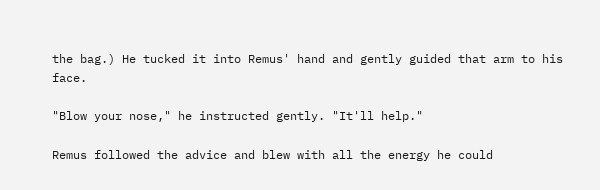the bag.) He tucked it into Remus' hand and gently guided that arm to his face.

"Blow your nose," he instructed gently. "It'll help."

Remus followed the advice and blew with all the energy he could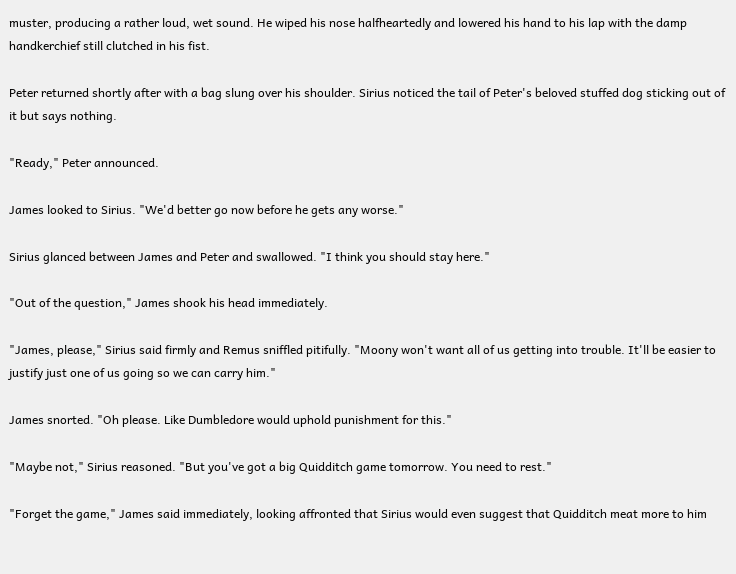muster, producing a rather loud, wet sound. He wiped his nose halfheartedly and lowered his hand to his lap with the damp handkerchief still clutched in his fist.

Peter returned shortly after with a bag slung over his shoulder. Sirius noticed the tail of Peter's beloved stuffed dog sticking out of it but says nothing.

"Ready," Peter announced.

James looked to Sirius. "We'd better go now before he gets any worse."

Sirius glanced between James and Peter and swallowed. "I think you should stay here."

"Out of the question," James shook his head immediately.

"James, please," Sirius said firmly and Remus sniffled pitifully. "Moony won't want all of us getting into trouble. It'll be easier to justify just one of us going so we can carry him."

James snorted. "Oh please. Like Dumbledore would uphold punishment for this."

"Maybe not," Sirius reasoned. "But you've got a big Quidditch game tomorrow. You need to rest."

"Forget the game," James said immediately, looking affronted that Sirius would even suggest that Quidditch meat more to him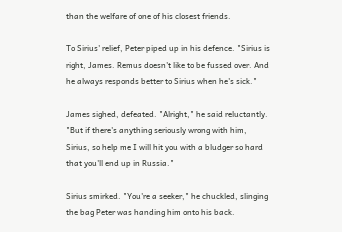than the welfare of one of his closest friends.

To Sirius' relief, Peter piped up in his defence. "Sirius is right, James. Remus doesn't like to be fussed over. And he always responds better to Sirius when he's sick."

James sighed, defeated. "Alright," he said reluctantly. "But if there's anything seriously wrong with him, Sirius, so help me I will hit you with a bludger so hard that you'll end up in Russia."

Sirius smirked. "You're a seeker," he chuckled, slinging the bag Peter was handing him onto his back.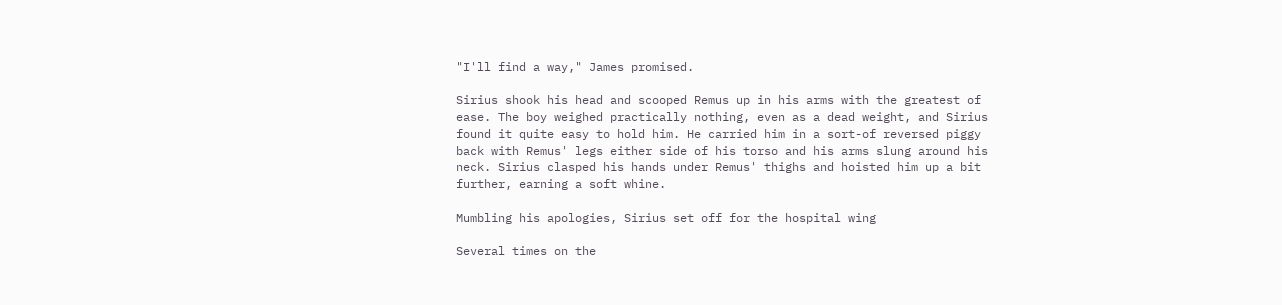"I'll find a way," James promised.

Sirius shook his head and scooped Remus up in his arms with the greatest of ease. The boy weighed practically nothing, even as a dead weight, and Sirius found it quite easy to hold him. He carried him in a sort-of reversed piggy back with Remus' legs either side of his torso and his arms slung around his neck. Sirius clasped his hands under Remus' thighs and hoisted him up a bit further, earning a soft whine.

Mumbling his apologies, Sirius set off for the hospital wing

Several times on the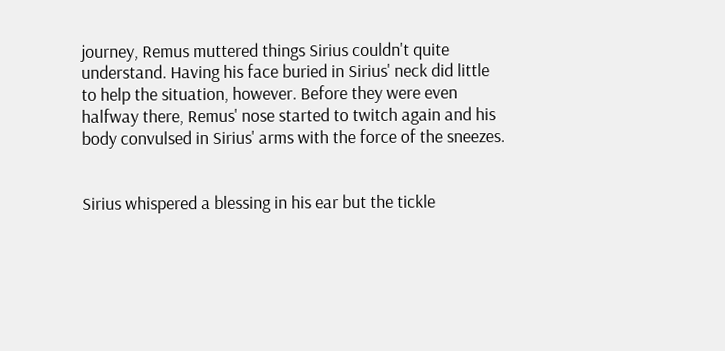journey, Remus muttered things Sirius couldn't quite understand. Having his face buried in Sirius' neck did little to help the situation, however. Before they were even halfway there, Remus' nose started to twitch again and his body convulsed in Sirius' arms with the force of the sneezes.


Sirius whispered a blessing in his ear but the tickle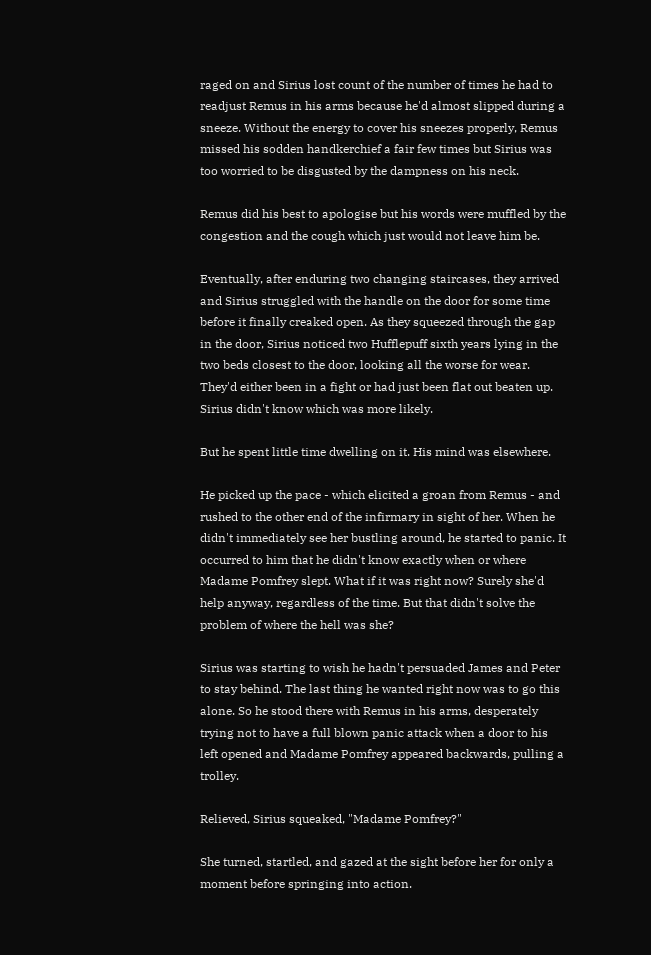raged on and Sirius lost count of the number of times he had to readjust Remus in his arms because he'd almost slipped during a sneeze. Without the energy to cover his sneezes properly, Remus missed his sodden handkerchief a fair few times but Sirius was too worried to be disgusted by the dampness on his neck.

Remus did his best to apologise but his words were muffled by the congestion and the cough which just would not leave him be.

Eventually, after enduring two changing staircases, they arrived and Sirius struggled with the handle on the door for some time before it finally creaked open. As they squeezed through the gap in the door, Sirius noticed two Hufflepuff sixth years lying in the two beds closest to the door, looking all the worse for wear. They'd either been in a fight or had just been flat out beaten up. Sirius didn't know which was more likely.

But he spent little time dwelling on it. His mind was elsewhere.

He picked up the pace - which elicited a groan from Remus - and rushed to the other end of the infirmary in sight of her. When he didn't immediately see her bustling around, he started to panic. It occurred to him that he didn't know exactly when or where Madame Pomfrey slept. What if it was right now? Surely she'd help anyway, regardless of the time. But that didn't solve the problem of where the hell was she?

Sirius was starting to wish he hadn't persuaded James and Peter to stay behind. The last thing he wanted right now was to go this alone. So he stood there with Remus in his arms, desperately trying not to have a full blown panic attack when a door to his left opened and Madame Pomfrey appeared backwards, pulling a trolley.

Relieved, Sirius squeaked, "Madame Pomfrey?"

She turned, startled, and gazed at the sight before her for only a moment before springing into action.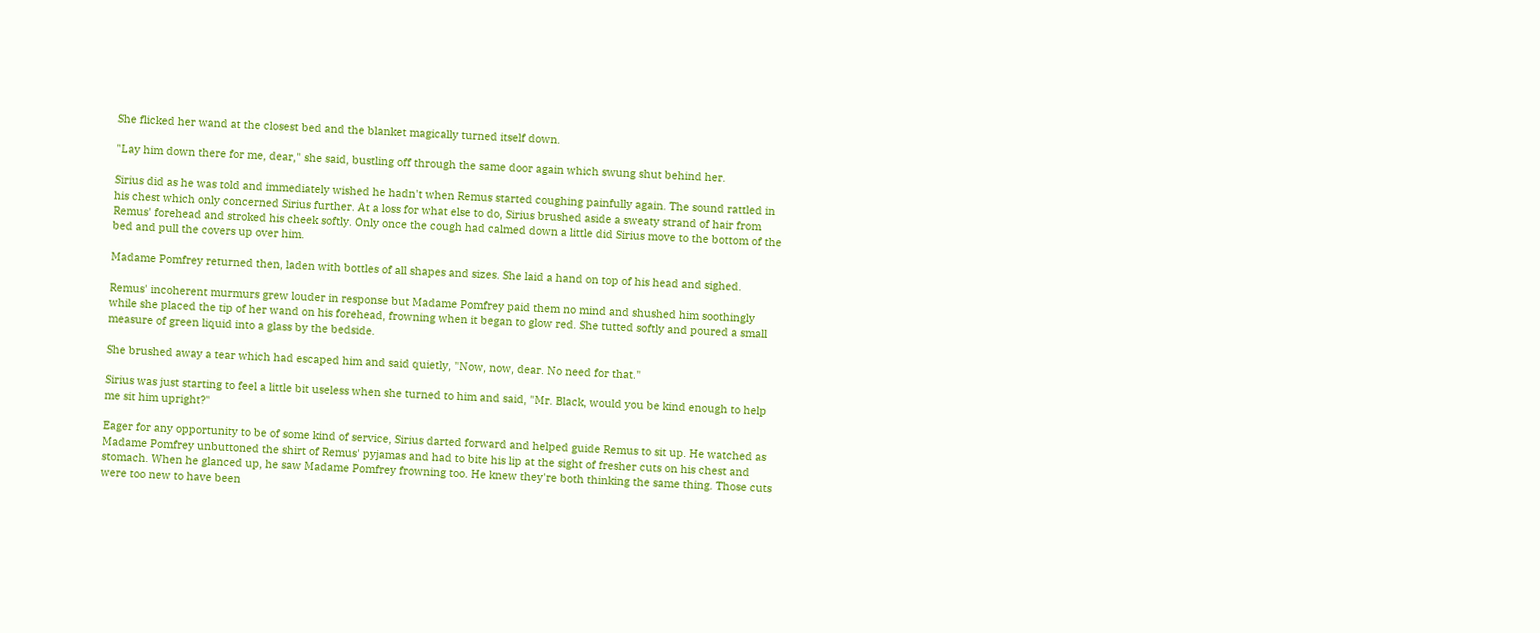She flicked her wand at the closest bed and the blanket magically turned itself down.

"Lay him down there for me, dear," she said, bustling off through the same door again which swung shut behind her.

Sirius did as he was told and immediately wished he hadn't when Remus started coughing painfully again. The sound rattled in his chest which only concerned Sirius further. At a loss for what else to do, Sirius brushed aside a sweaty strand of hair from Remus' forehead and stroked his cheek softly. Only once the cough had calmed down a little did Sirius move to the bottom of the bed and pull the covers up over him.

Madame Pomfrey returned then, laden with bottles of all shapes and sizes. She laid a hand on top of his head and sighed.

Remus' incoherent murmurs grew louder in response but Madame Pomfrey paid them no mind and shushed him soothingly while she placed the tip of her wand on his forehead, frowning when it began to glow red. She tutted softly and poured a small measure of green liquid into a glass by the bedside.

She brushed away a tear which had escaped him and said quietly, "Now, now, dear. No need for that."

Sirius was just starting to feel a little bit useless when she turned to him and said, "Mr. Black, would you be kind enough to help me sit him upright?"

Eager for any opportunity to be of some kind of service, Sirius darted forward and helped guide Remus to sit up. He watched as Madame Pomfrey unbuttoned the shirt of Remus' pyjamas and had to bite his lip at the sight of fresher cuts on his chest and stomach. When he glanced up, he saw Madame Pomfrey frowning too. He knew they're both thinking the same thing. Those cuts were too new to have been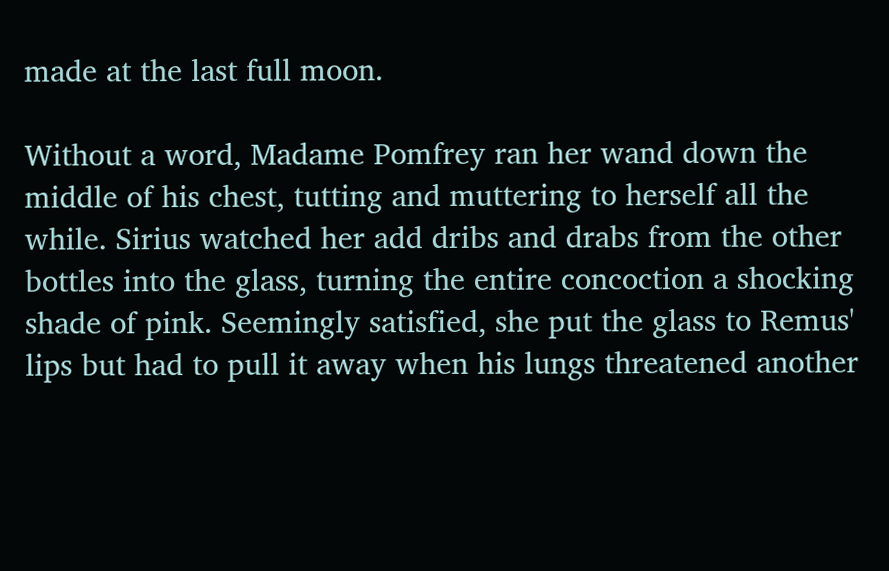made at the last full moon.

Without a word, Madame Pomfrey ran her wand down the middle of his chest, tutting and muttering to herself all the while. Sirius watched her add dribs and drabs from the other bottles into the glass, turning the entire concoction a shocking shade of pink. Seemingly satisfied, she put the glass to Remus' lips but had to pull it away when his lungs threatened another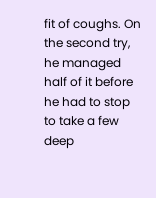fit of coughs. On the second try, he managed half of it before he had to stop to take a few deep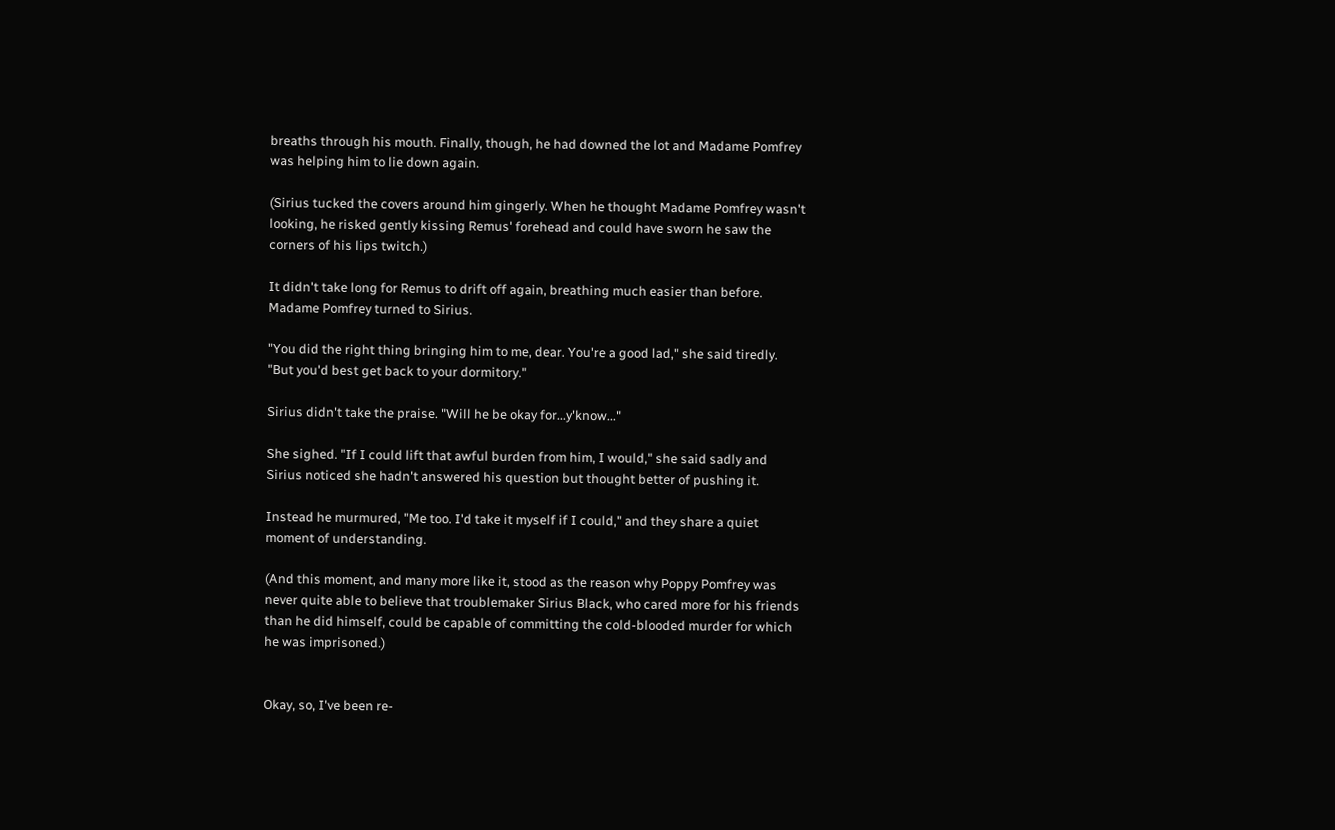breaths through his mouth. Finally, though, he had downed the lot and Madame Pomfrey was helping him to lie down again.

(Sirius tucked the covers around him gingerly. When he thought Madame Pomfrey wasn't looking, he risked gently kissing Remus' forehead and could have sworn he saw the corners of his lips twitch.)

It didn't take long for Remus to drift off again, breathing much easier than before. Madame Pomfrey turned to Sirius.

"You did the right thing bringing him to me, dear. You're a good lad," she said tiredly. "But you'd best get back to your dormitory."

Sirius didn't take the praise. "Will he be okay for...y'know..."

She sighed. "If I could lift that awful burden from him, I would," she said sadly and Sirius noticed she hadn't answered his question but thought better of pushing it.

Instead he murmured, "Me too. I'd take it myself if I could," and they share a quiet moment of understanding.

(And this moment, and many more like it, stood as the reason why Poppy Pomfrey was never quite able to believe that troublemaker Sirius Black, who cared more for his friends than he did himself, could be capable of committing the cold-blooded murder for which he was imprisoned.)


Okay, so, I've been re-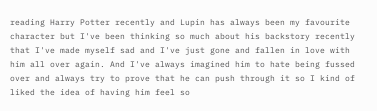reading Harry Potter recently and Lupin has always been my favourite character but I've been thinking so much about his backstory recently that I've made myself sad and I've just gone and fallen in love with him all over again. And I've always imagined him to hate being fussed over and always try to prove that he can push through it so I kind of liked the idea of having him feel so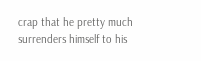crap that he pretty much surrenders himself to his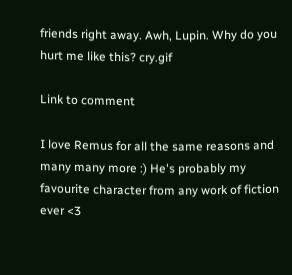friends right away. Awh, Lupin. Why do you hurt me like this? cry.gif

Link to comment

I love Remus for all the same reasons and many many more :) He's probably my favourite character from any work of fiction ever <3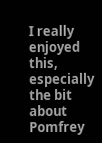I really enjoyed this, especially the bit about Pomfrey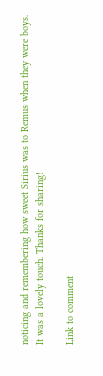noticing and remembering how sweet Sirius was to Remus when they were boys. It was a lovely touch. Thanks for sharing!

Link to comment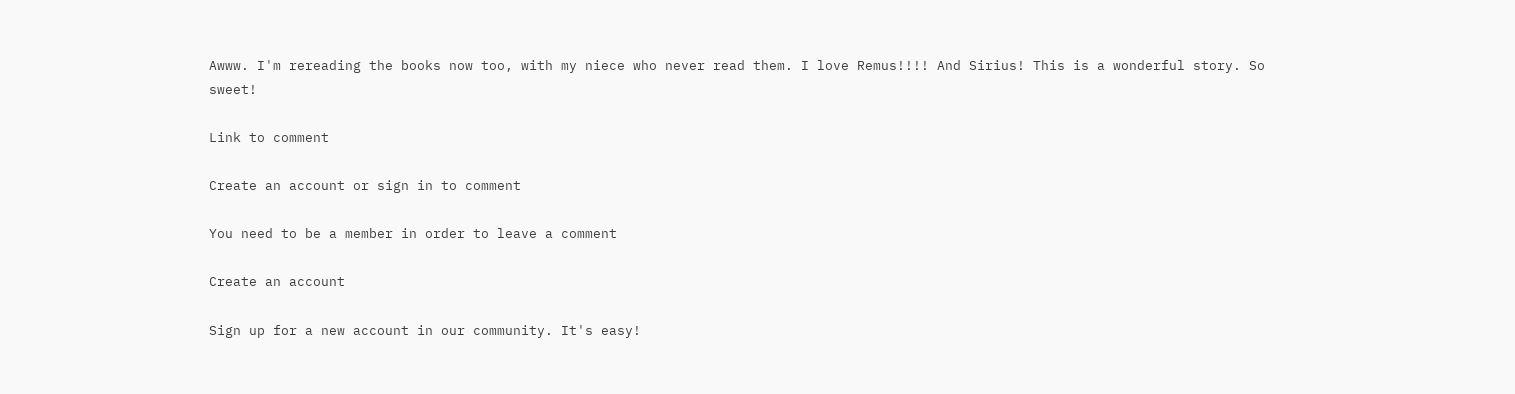Awww. I'm rereading the books now too, with my niece who never read them. I love Remus!!!! And Sirius! This is a wonderful story. So sweet!

Link to comment

Create an account or sign in to comment

You need to be a member in order to leave a comment

Create an account

Sign up for a new account in our community. It's easy!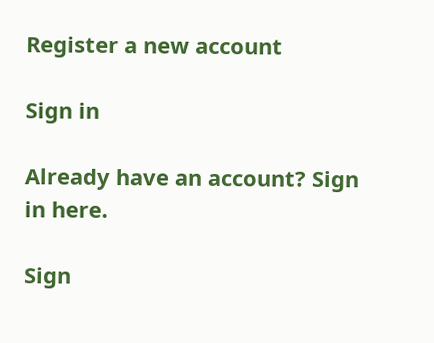Register a new account

Sign in

Already have an account? Sign in here.

Sign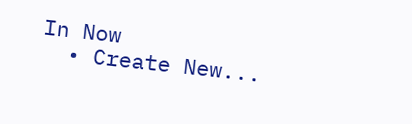In Now
  • Create New...